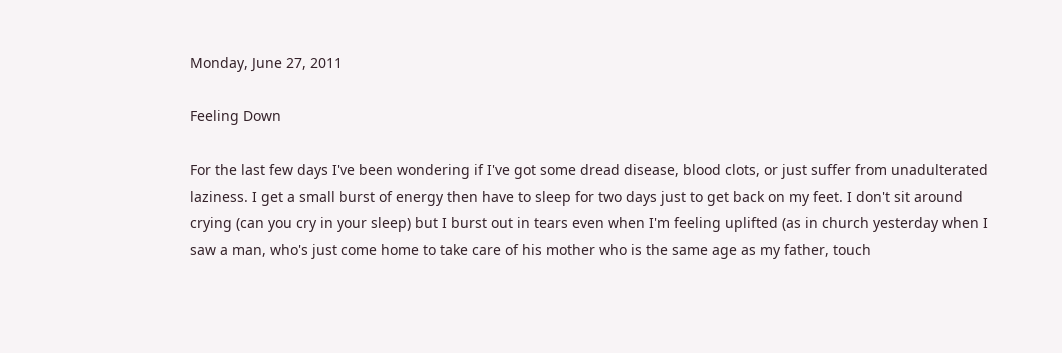Monday, June 27, 2011

Feeling Down

For the last few days I've been wondering if I've got some dread disease, blood clots, or just suffer from unadulterated laziness. I get a small burst of energy then have to sleep for two days just to get back on my feet. I don't sit around crying (can you cry in your sleep) but I burst out in tears even when I'm feeling uplifted (as in church yesterday when I saw a man, who's just come home to take care of his mother who is the same age as my father, touch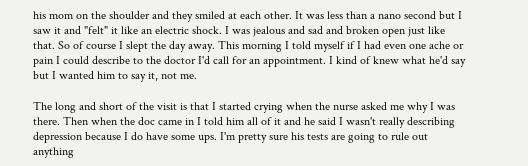his mom on the shoulder and they smiled at each other. It was less than a nano second but I saw it and "felt" it like an electric shock. I was jealous and sad and broken open just like that. So of course I slept the day away. This morning I told myself if I had even one ache or pain I could describe to the doctor I'd call for an appointment. I kind of knew what he'd say but I wanted him to say it, not me.

The long and short of the visit is that I started crying when the nurse asked me why I was there. Then when the doc came in I told him all of it and he said I wasn't really describing depression because I do have some ups. I'm pretty sure his tests are going to rule out anything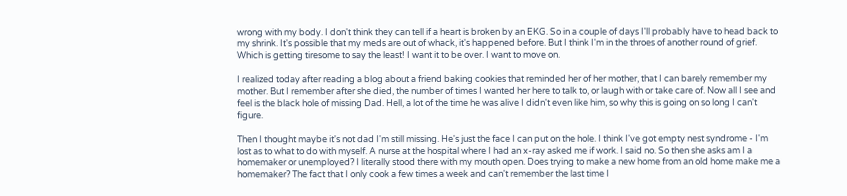wrong with my body. I don't think they can tell if a heart is broken by an EKG. So in a couple of days I'll probably have to head back to my shrink. It's possible that my meds are out of whack, it's happened before. But I think I'm in the throes of another round of grief. Which is getting tiresome to say the least! I want it to be over. I want to move on.

I realized today after reading a blog about a friend baking cookies that reminded her of her mother, that I can barely remember my mother. But I remember after she died, the number of times I wanted her here to talk to, or laugh with or take care of. Now all I see and feel is the black hole of missing Dad. Hell, a lot of the time he was alive I didn't even like him, so why this is going on so long I can't figure.

Then I thought maybe it's not dad I'm still missing. He's just the face I can put on the hole. I think I've got empty nest syndrome - I'm lost as to what to do with myself. A nurse at the hospital where I had an x-ray asked me if work. I said no. So then she asks am I a homemaker or unemployed? I literally stood there with my mouth open. Does trying to make a new home from an old home make me a homemaker? The fact that I only cook a few times a week and can't remember the last time I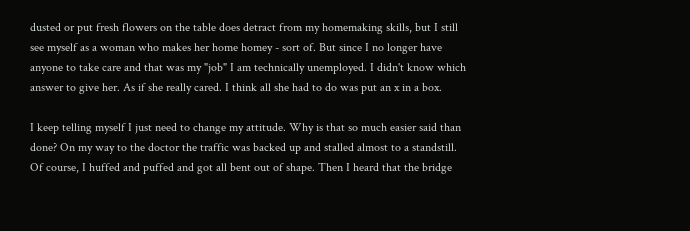dusted or put fresh flowers on the table does detract from my homemaking skills, but I still see myself as a woman who makes her home homey - sort of. But since I no longer have anyone to take care and that was my "job" I am technically unemployed. I didn't know which answer to give her. As if she really cared. I think all she had to do was put an x in a box.

I keep telling myself I just need to change my attitude. Why is that so much easier said than done? On my way to the doctor the traffic was backed up and stalled almost to a standstill. Of course, I huffed and puffed and got all bent out of shape. Then I heard that the bridge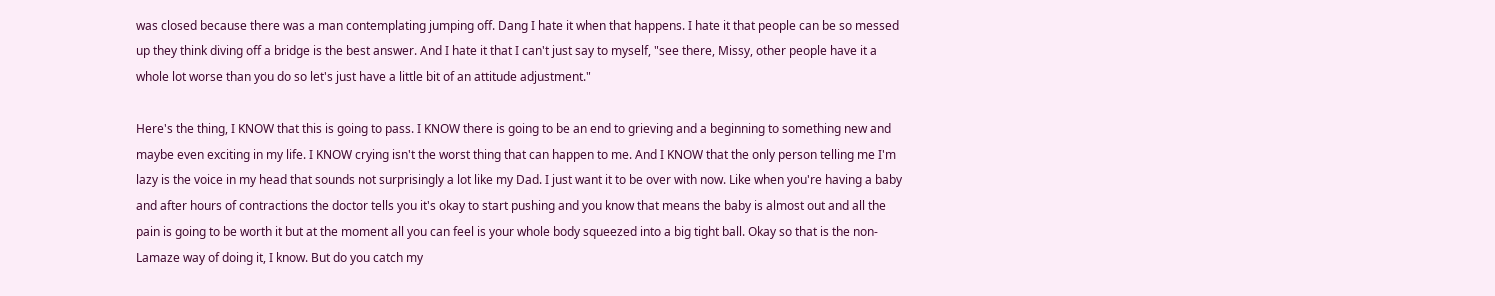was closed because there was a man contemplating jumping off. Dang I hate it when that happens. I hate it that people can be so messed up they think diving off a bridge is the best answer. And I hate it that I can't just say to myself, "see there, Missy, other people have it a whole lot worse than you do so let's just have a little bit of an attitude adjustment."

Here's the thing, I KNOW that this is going to pass. I KNOW there is going to be an end to grieving and a beginning to something new and maybe even exciting in my life. I KNOW crying isn't the worst thing that can happen to me. And I KNOW that the only person telling me I'm lazy is the voice in my head that sounds not surprisingly a lot like my Dad. I just want it to be over with now. Like when you're having a baby and after hours of contractions the doctor tells you it's okay to start pushing and you know that means the baby is almost out and all the pain is going to be worth it but at the moment all you can feel is your whole body squeezed into a big tight ball. Okay so that is the non-Lamaze way of doing it, I know. But do you catch my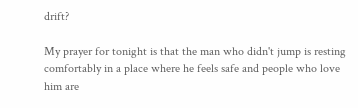drift?

My prayer for tonight is that the man who didn't jump is resting comfortably in a place where he feels safe and people who love him are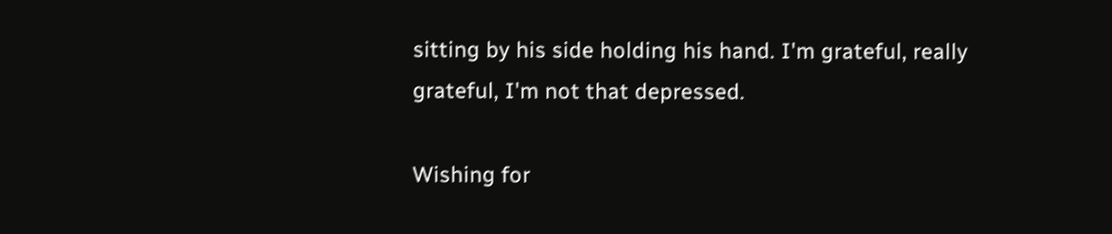sitting by his side holding his hand. I'm grateful, really grateful, I'm not that depressed.

Wishing for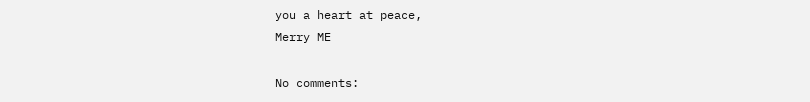you a heart at peace,
Merry ME

No comments: